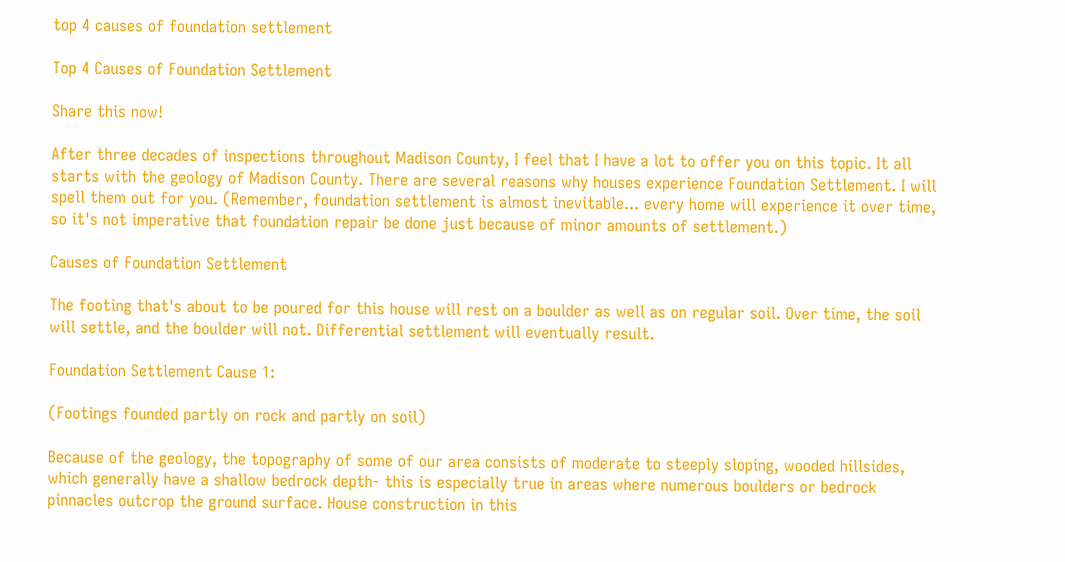top 4 causes of foundation settlement

Top 4 Causes of Foundation Settlement

Share this now!

After three decades of inspections throughout Madison County, I feel that I have a lot to offer you on this topic. It all starts with the geology of Madison County. There are several reasons why houses experience Foundation Settlement. I will spell them out for you. (Remember, foundation settlement is almost inevitable... every home will experience it over time, so it's not imperative that foundation repair be done just because of minor amounts of settlement.)

Causes of Foundation Settlement

The footing that's about to be poured for this house will rest on a boulder as well as on regular soil. Over time, the soil will settle, and the boulder will not. Differential settlement will eventually result.

Foundation Settlement Cause 1:

(Footings founded partly on rock and partly on soil)

Because of the geology, the topography of some of our area consists of moderate to steeply sloping, wooded hillsides, which generally have a shallow bedrock depth- this is especially true in areas where numerous boulders or bedrock pinnacles outcrop the ground surface. House construction in this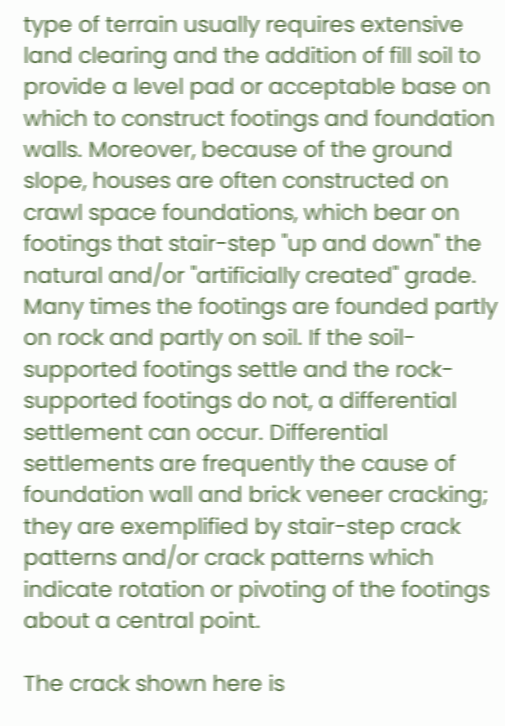type of terrain usually requires extensive land clearing and the addition of fill soil to provide a level pad or acceptable base on which to construct footings and foundation walls. Moreover, because of the ground slope, houses are often constructed on crawl space foundations, which bear on footings that stair-step "up and down" the natural and/or "artificially created" grade. Many times the footings are founded partly on rock and partly on soil. If the soil-supported footings settle and the rock-supported footings do not, a differential settlement can occur. Differential settlements are frequently the cause of foundation wall and brick veneer cracking; they are exemplified by stair-step crack patterns and/or crack patterns which indicate rotation or pivoting of the footings about a central point.

The crack shown here is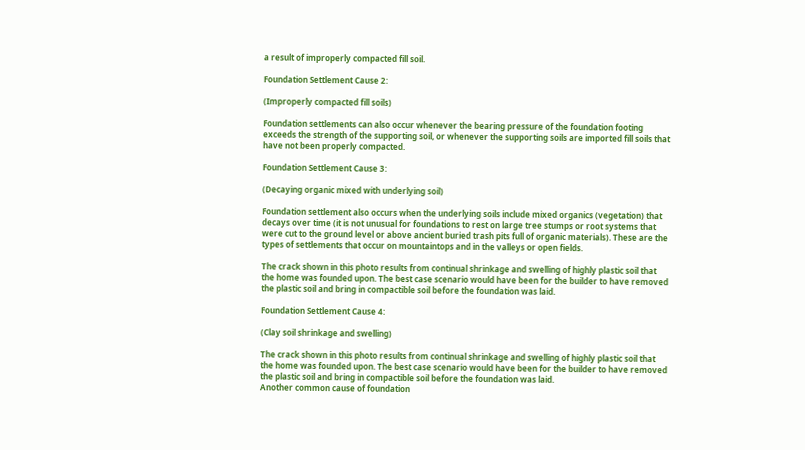a result of improperly compacted fill soil.

Foundation Settlement Cause 2:

(Improperly compacted fill soils)

Foundation settlements can also occur whenever the bearing pressure of the foundation footing exceeds the strength of the supporting soil, or whenever the supporting soils are imported fill soils that have not been properly compacted.

Foundation Settlement Cause 3:

(Decaying organic mixed with underlying soil)

Foundation settlement also occurs when the underlying soils include mixed organics (vegetation) that decays over time (it is not unusual for foundations to rest on large tree stumps or root systems that were cut to the ground level or above ancient buried trash pits full of organic materials). These are the types of settlements that occur on mountaintops and in the valleys or open fields.

The crack shown in this photo results from continual shrinkage and swelling of highly plastic soil that the home was founded upon. The best case scenario would have been for the builder to have removed the plastic soil and bring in compactible soil before the foundation was laid.

Foundation Settlement Cause 4:

(Clay soil shrinkage and swelling)

The crack shown in this photo results from continual shrinkage and swelling of highly plastic soil that the home was founded upon. The best case scenario would have been for the builder to have removed the plastic soil and bring in compactible soil before the foundation was laid.
Another common cause of foundation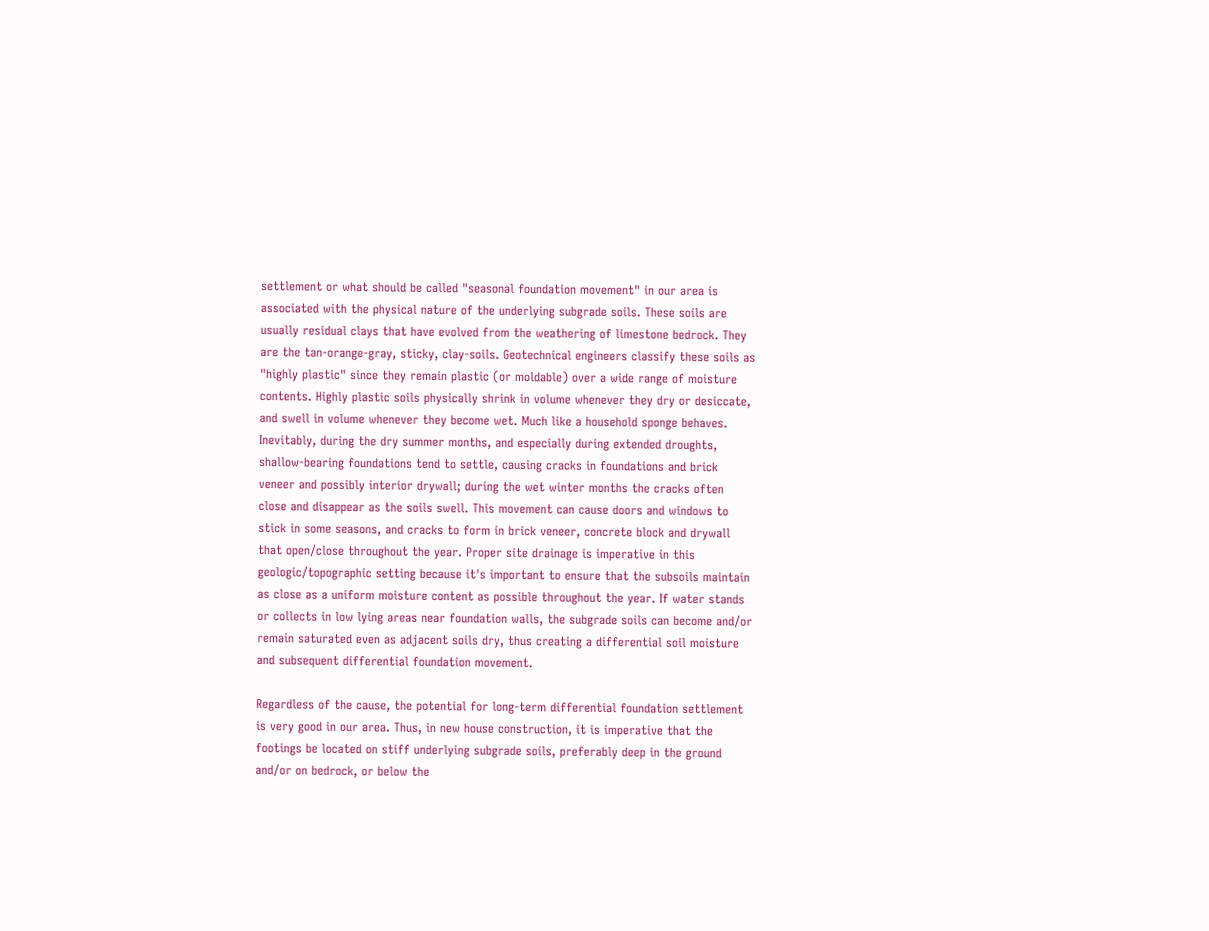settlement or what should be called "seasonal foundation movement" in our area is associated with the physical nature of the underlying subgrade soils. These soils are usually residual clays that have evolved from the weathering of limestone bedrock. They are the tan-orange-gray, sticky, clay-soils. Geotechnical engineers classify these soils as "highly plastic" since they remain plastic (or moldable) over a wide range of moisture contents. Highly plastic soils physically shrink in volume whenever they dry or desiccate, and swell in volume whenever they become wet. Much like a household sponge behaves. Inevitably, during the dry summer months, and especially during extended droughts, shallow-bearing foundations tend to settle, causing cracks in foundations and brick veneer and possibly interior drywall; during the wet winter months the cracks often close and disappear as the soils swell. This movement can cause doors and windows to stick in some seasons, and cracks to form in brick veneer, concrete block and drywall that open/close throughout the year. Proper site drainage is imperative in this geologic/topographic setting because it's important to ensure that the subsoils maintain as close as a uniform moisture content as possible throughout the year. If water stands or collects in low lying areas near foundation walls, the subgrade soils can become and/or remain saturated even as adjacent soils dry, thus creating a differential soil moisture and subsequent differential foundation movement.

Regardless of the cause, the potential for long-term differential foundation settlement is very good in our area. Thus, in new house construction, it is imperative that the footings be located on stiff underlying subgrade soils, preferably deep in the ground and/or on bedrock, or below the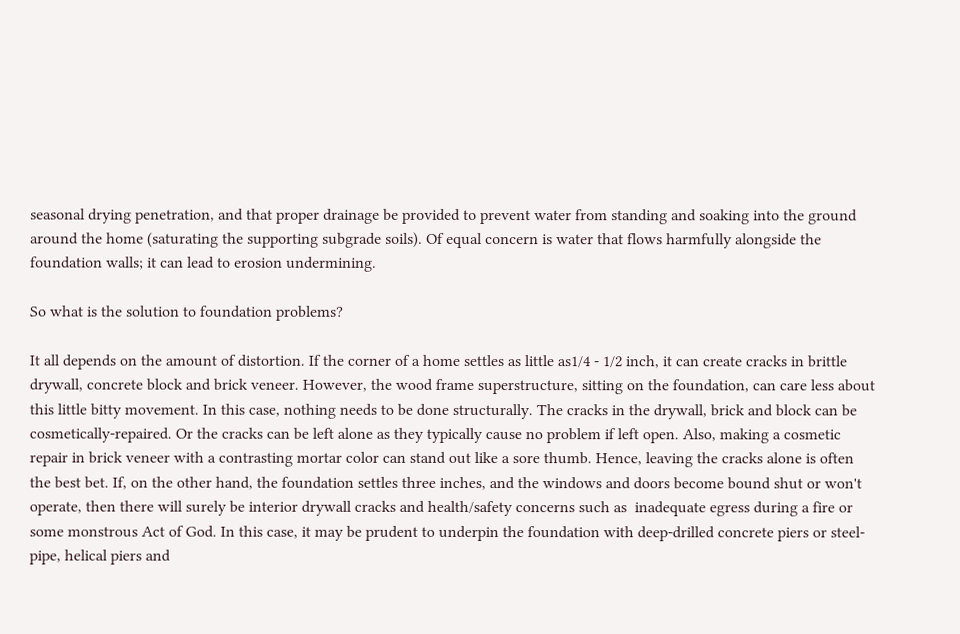seasonal drying penetration, and that proper drainage be provided to prevent water from standing and soaking into the ground around the home (saturating the supporting subgrade soils). Of equal concern is water that flows harmfully alongside the foundation walls; it can lead to erosion undermining.

So what is the solution to foundation problems?

It all depends on the amount of distortion. If the corner of a home settles as little as1/4 - 1/2 inch, it can create cracks in brittle drywall, concrete block and brick veneer. However, the wood frame superstructure, sitting on the foundation, can care less about this little bitty movement. In this case, nothing needs to be done structurally. The cracks in the drywall, brick and block can be cosmetically-repaired. Or the cracks can be left alone as they typically cause no problem if left open. Also, making a cosmetic repair in brick veneer with a contrasting mortar color can stand out like a sore thumb. Hence, leaving the cracks alone is often the best bet. If, on the other hand, the foundation settles three inches, and the windows and doors become bound shut or won't operate, then there will surely be interior drywall cracks and health/safety concerns such as  inadequate egress during a fire or some monstrous Act of God. In this case, it may be prudent to underpin the foundation with deep-drilled concrete piers or steel-pipe, helical piers and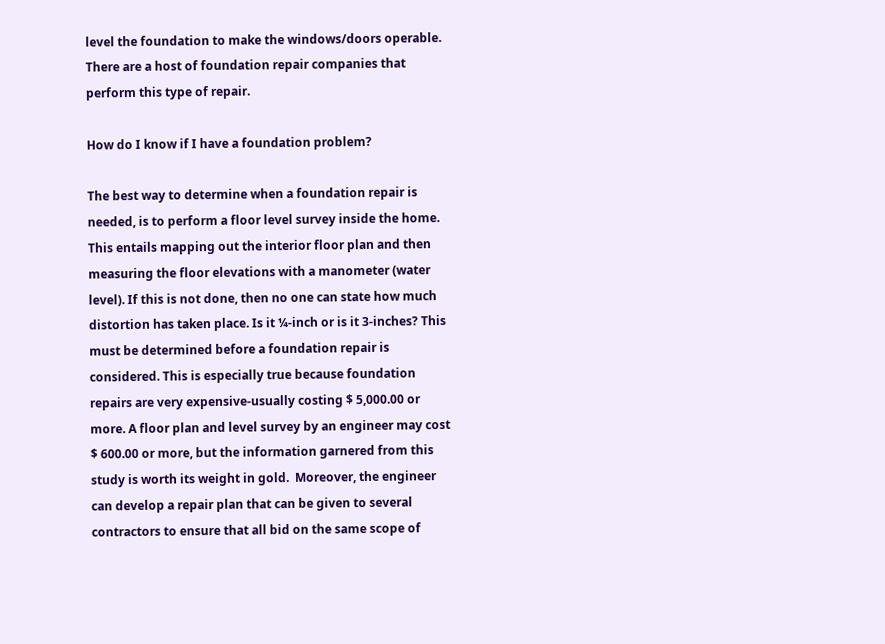level the foundation to make the windows/doors operable. There are a host of foundation repair companies that perform this type of repair.

How do I know if I have a foundation problem?

The best way to determine when a foundation repair is needed, is to perform a floor level survey inside the home. This entails mapping out the interior floor plan and then measuring the floor elevations with a manometer (water level). If this is not done, then no one can state how much distortion has taken place. Is it ¼-inch or is it 3-inches? This must be determined before a foundation repair is considered. This is especially true because foundation repairs are very expensive-usually costing $ 5,000.00 or more. A floor plan and level survey by an engineer may cost $ 600.00 or more, but the information garnered from this study is worth its weight in gold.  Moreover, the engineer can develop a repair plan that can be given to several contractors to ensure that all bid on the same scope of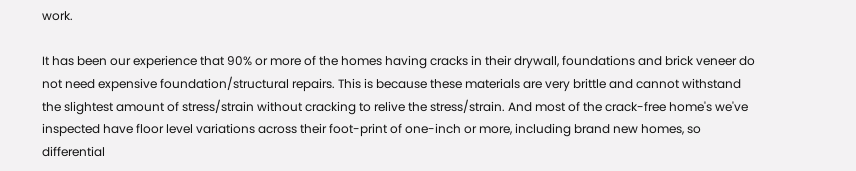work.

It has been our experience that 90% or more of the homes having cracks in their drywall, foundations and brick veneer do not need expensive foundation/structural repairs. This is because these materials are very brittle and cannot withstand the slightest amount of stress/strain without cracking to relive the stress/strain. And most of the crack-free home's we've inspected have floor level variations across their foot-print of one-inch or more, including brand new homes, so differential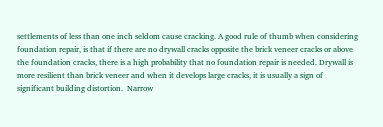settlements of less than one inch seldom cause cracking. A good rule of thumb when considering foundation repair, is that if there are no drywall cracks opposite the brick veneer cracks or above the foundation cracks, there is a high probability that no foundation repair is needed. Drywall is more resilient than brick veneer and when it develops large cracks, it is usually a sign of significant building distortion.  Narrow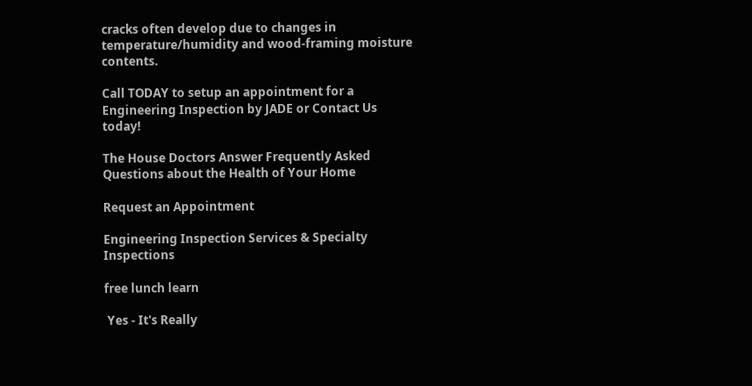cracks often develop due to changes in temperature/humidity and wood-framing moisture contents.

Call TODAY to setup an appointment for a Engineering Inspection by JADE or Contact Us today!

The House Doctors Answer Frequently Asked Questions about the Health of Your Home

Request an Appointment

Engineering Inspection Services & Specialty Inspections

free lunch learn

 Yes - It's Really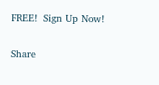FREE!  Sign Up Now!

Share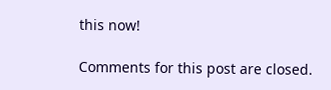this now!

Comments for this post are closed.